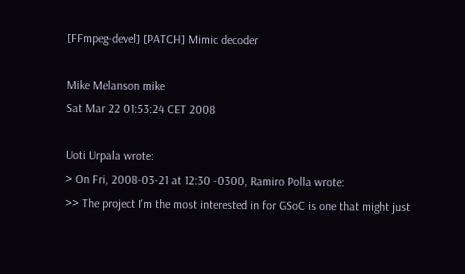[FFmpeg-devel] [PATCH] Mimic decoder

Mike Melanson mike
Sat Mar 22 01:53:24 CET 2008

Uoti Urpala wrote:
> On Fri, 2008-03-21 at 12:30 -0300, Ramiro Polla wrote:
>> The project I'm the most interested in for GSoC is one that might just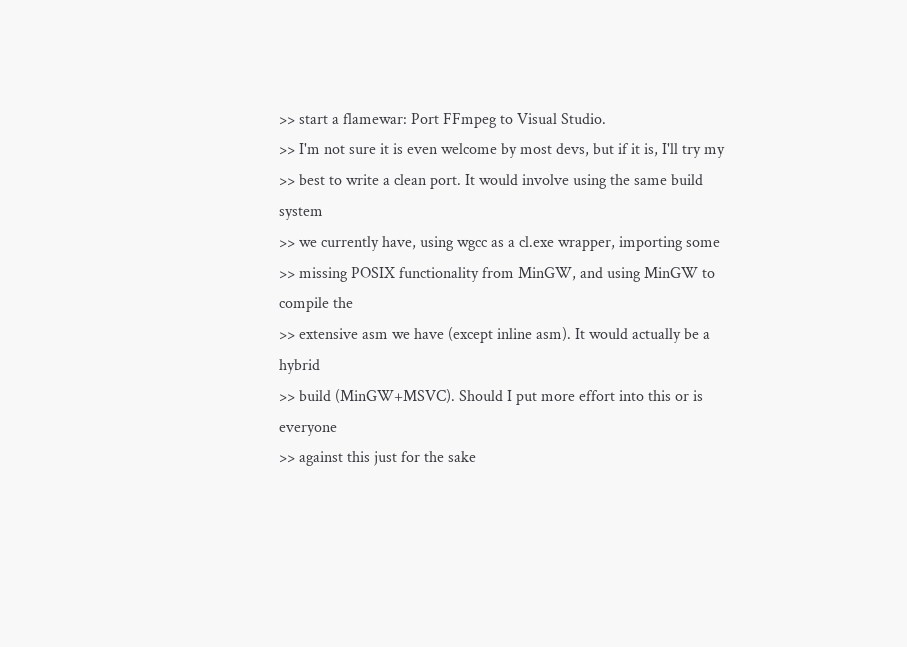>> start a flamewar: Port FFmpeg to Visual Studio.
>> I'm not sure it is even welcome by most devs, but if it is, I'll try my
>> best to write a clean port. It would involve using the same build system
>> we currently have, using wgcc as a cl.exe wrapper, importing some
>> missing POSIX functionality from MinGW, and using MinGW to compile the
>> extensive asm we have (except inline asm). It would actually be a hybrid
>> build (MinGW+MSVC). Should I put more effort into this or is everyone
>> against this just for the sake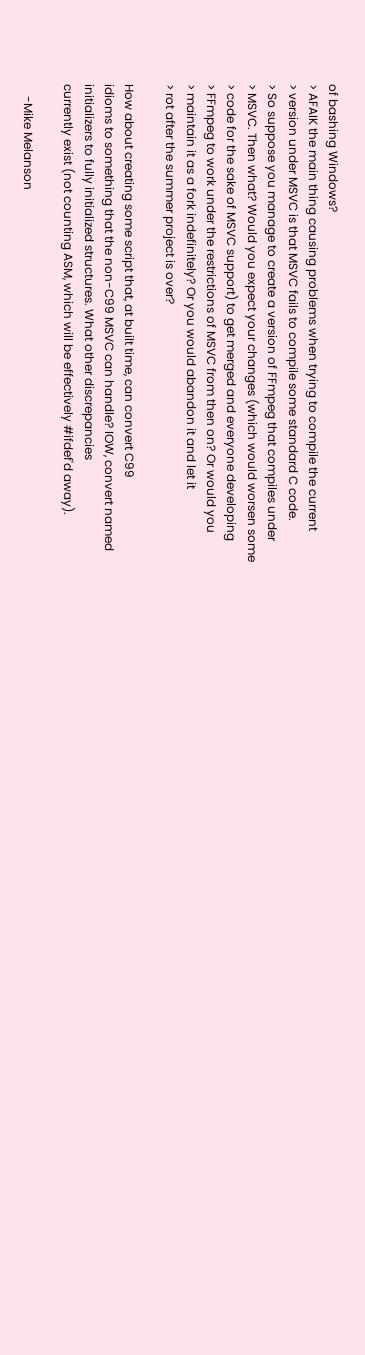of bashing Windows?
> AFAIK the main thing causing problems when trying to compile the current
> version under MSVC is that MSVC fails to compile some standard C code.
> So suppose you manage to create a version of FFmpeg that compiles under
> MSVC. Then what? Would you expect your changes (which would worsen some
> code for the sake of MSVC support) to get merged and everyone developing
> FFmpeg to work under the restrictions of MSVC from then on? Or would you
> maintain it as a fork indefinitely? Or you would abandon it and let it
> rot after the summer project is over?

How about creating some script that, at built time, can convert C99
idioms to something that the non-C99 MSVC can handle? IOW, convert named
initializers to fully initialized structures. What other discrepancies
currently exist (not counting ASM, which will be effectively #ifdef'd away).

    -Mike Melanson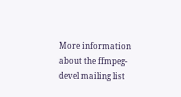More information about the ffmpeg-devel mailing list